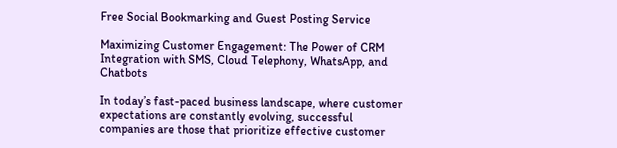Free Social Bookmarking and Guest Posting Service

Maximizing Customer Engagement: The Power of CRM Integration with SMS, Cloud Telephony, WhatsApp, and Chatbots

In today’s fast-paced business landscape, where customer expectations are constantly evolving, successful companies are those that prioritize effective customer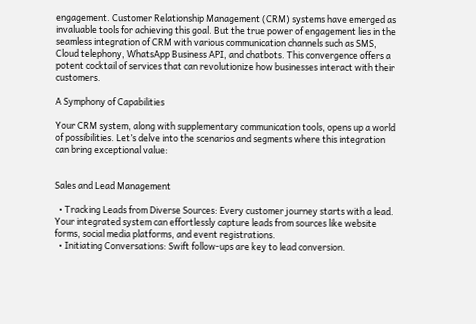engagement. Customer Relationship Management (CRM) systems have emerged as invaluable tools for achieving this goal. But the true power of engagement lies in the seamless integration of CRM with various communication channels such as SMS, Cloud telephony, WhatsApp Business API, and chatbots. This convergence offers a potent cocktail of services that can revolutionize how businesses interact with their customers.

A Symphony of Capabilities

Your CRM system, along with supplementary communication tools, opens up a world of possibilities. Let’s delve into the scenarios and segments where this integration can bring exceptional value:


Sales and Lead Management

  • Tracking Leads from Diverse Sources: Every customer journey starts with a lead. Your integrated system can effortlessly capture leads from sources like website forms, social media platforms, and event registrations.
  • Initiating Conversations: Swift follow-ups are key to lead conversion.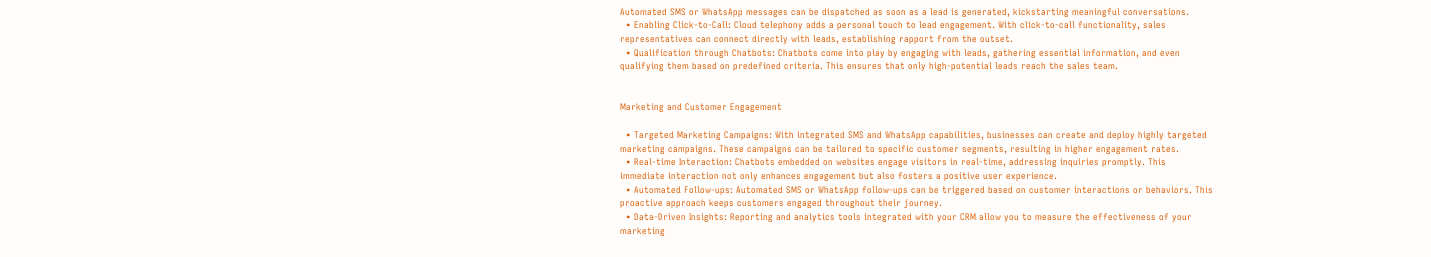Automated SMS or WhatsApp messages can be dispatched as soon as a lead is generated, kickstarting meaningful conversations.
  • Enabling Click-to-Call: Cloud telephony adds a personal touch to lead engagement. With click-to-call functionality, sales representatives can connect directly with leads, establishing rapport from the outset.
  • Qualification through Chatbots: Chatbots come into play by engaging with leads, gathering essential information, and even qualifying them based on predefined criteria. This ensures that only high-potential leads reach the sales team.


Marketing and Customer Engagement

  • Targeted Marketing Campaigns: With integrated SMS and WhatsApp capabilities, businesses can create and deploy highly targeted marketing campaigns. These campaigns can be tailored to specific customer segments, resulting in higher engagement rates.
  • Real-time Interaction: Chatbots embedded on websites engage visitors in real-time, addressing inquiries promptly. This immediate interaction not only enhances engagement but also fosters a positive user experience.
  • Automated Follow-ups: Automated SMS or WhatsApp follow-ups can be triggered based on customer interactions or behaviors. This proactive approach keeps customers engaged throughout their journey.
  • Data-Driven Insights: Reporting and analytics tools integrated with your CRM allow you to measure the effectiveness of your marketing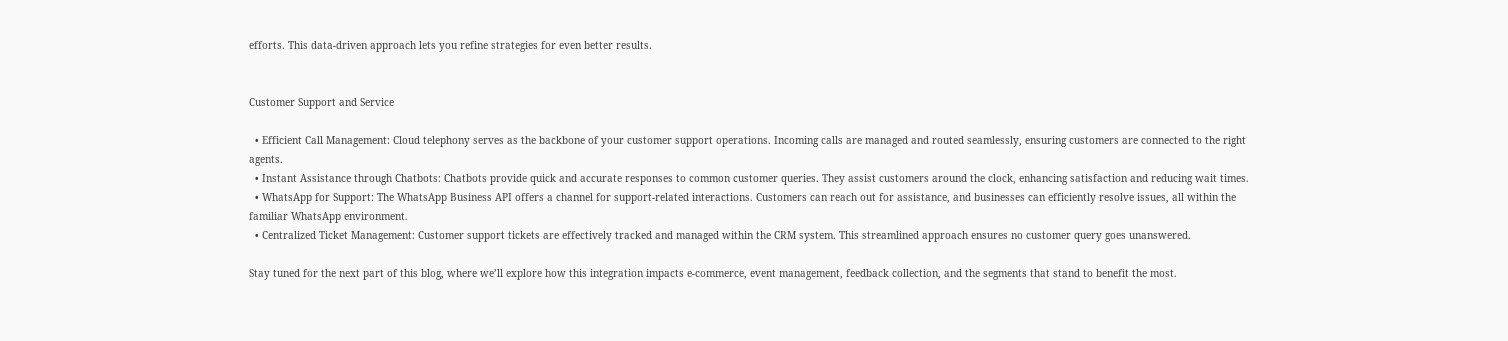efforts. This data-driven approach lets you refine strategies for even better results.


Customer Support and Service

  • Efficient Call Management: Cloud telephony serves as the backbone of your customer support operations. Incoming calls are managed and routed seamlessly, ensuring customers are connected to the right agents.
  • Instant Assistance through Chatbots: Chatbots provide quick and accurate responses to common customer queries. They assist customers around the clock, enhancing satisfaction and reducing wait times.
  • WhatsApp for Support: The WhatsApp Business API offers a channel for support-related interactions. Customers can reach out for assistance, and businesses can efficiently resolve issues, all within the familiar WhatsApp environment.
  • Centralized Ticket Management: Customer support tickets are effectively tracked and managed within the CRM system. This streamlined approach ensures no customer query goes unanswered.

Stay tuned for the next part of this blog, where we’ll explore how this integration impacts e-commerce, event management, feedback collection, and the segments that stand to benefit the most.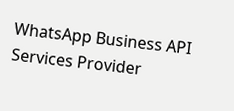WhatsApp Business API Services Provider